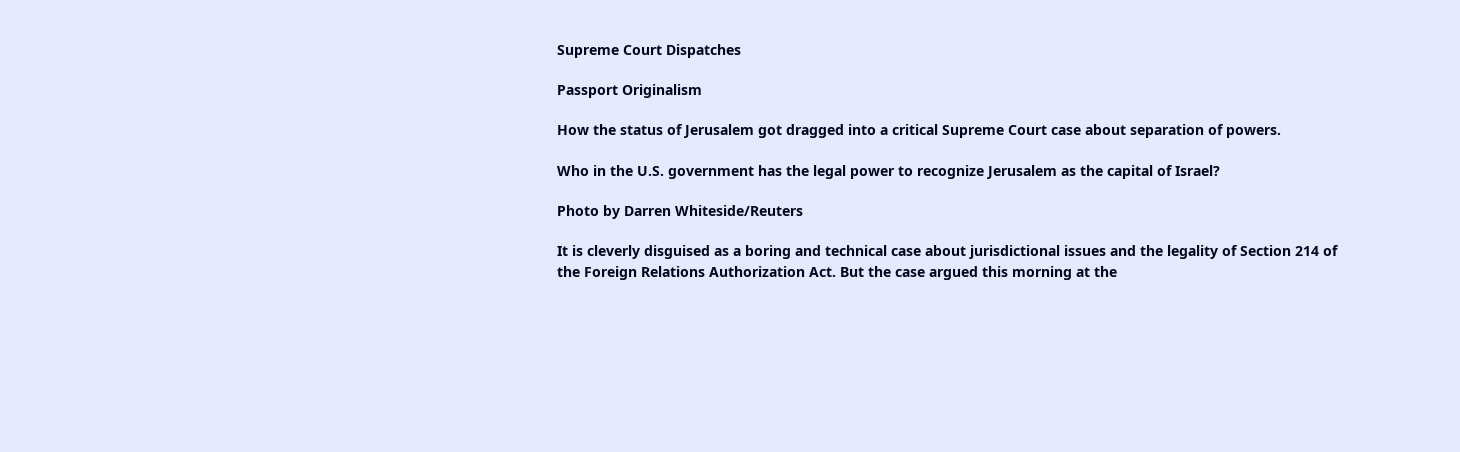Supreme Court Dispatches

Passport Originalism

How the status of Jerusalem got dragged into a critical Supreme Court case about separation of powers.

Who in the U.S. government has the legal power to recognize Jerusalem as the capital of Israel?

Photo by Darren Whiteside/Reuters

It is cleverly disguised as a boring and technical case about jurisdictional issues and the legality of Section 214 of the Foreign Relations Authorization Act. But the case argued this morning at the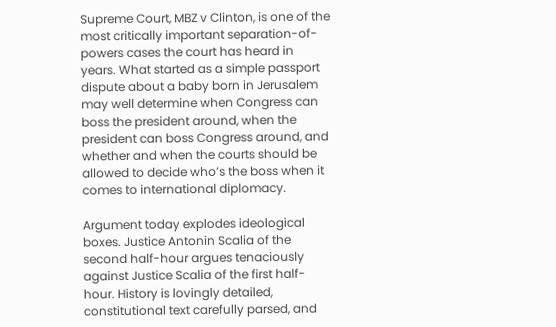Supreme Court, MBZ v Clinton, is one of the most critically important separation-of-powers cases the court has heard in years. What started as a simple passport dispute about a baby born in Jerusalem may well determine when Congress can boss the president around, when the president can boss Congress around, and whether and when the courts should be allowed to decide who’s the boss when it comes to international diplomacy.

Argument today explodes ideological boxes. Justice Antonin Scalia of the second half-hour argues tenaciously against Justice Scalia of the first half-hour. History is lovingly detailed, constitutional text carefully parsed, and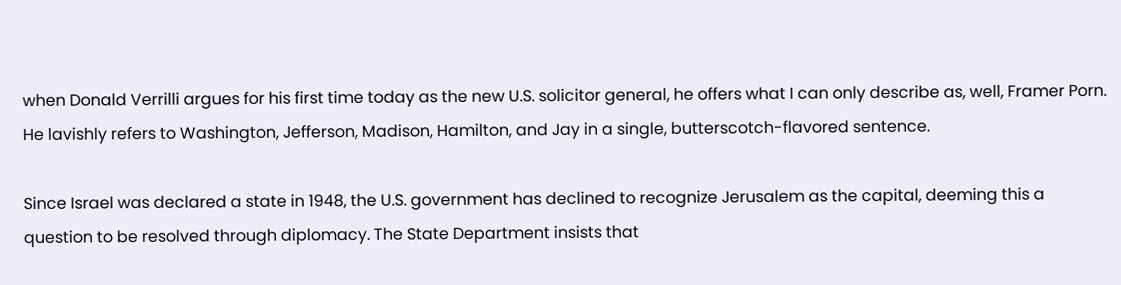when Donald Verrilli argues for his first time today as the new U.S. solicitor general, he offers what I can only describe as, well, Framer Porn. He lavishly refers to Washington, Jefferson, Madison, Hamilton, and Jay in a single, butterscotch-flavored sentence.

Since Israel was declared a state in 1948, the U.S. government has declined to recognize Jerusalem as the capital, deeming this a question to be resolved through diplomacy. The State Department insists that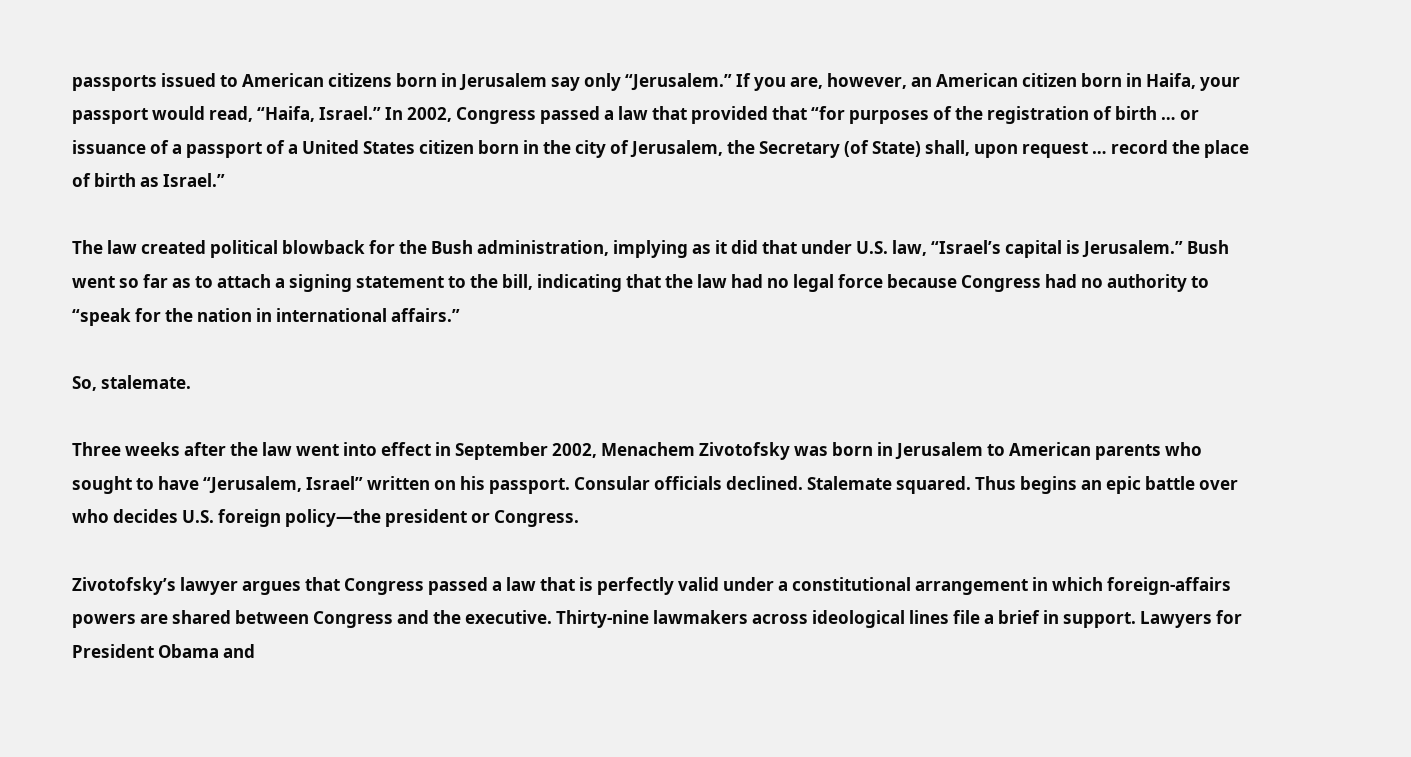passports issued to American citizens born in Jerusalem say only “Jerusalem.” If you are, however, an American citizen born in Haifa, your passport would read, “Haifa, Israel.” In 2002, Congress passed a law that provided that “for purposes of the registration of birth … or issuance of a passport of a United States citizen born in the city of Jerusalem, the Secretary (of State) shall, upon request … record the place of birth as Israel.”

The law created political blowback for the Bush administration, implying as it did that under U.S. law, “Israel’s capital is Jerusalem.” Bush went so far as to attach a signing statement to the bill, indicating that the law had no legal force because Congress had no authority to “speak for the nation in international affairs.”

So, stalemate.

Three weeks after the law went into effect in September 2002, Menachem Zivotofsky was born in Jerusalem to American parents who sought to have “Jerusalem, Israel” written on his passport. Consular officials declined. Stalemate squared. Thus begins an epic battle over who decides U.S. foreign policy—the president or Congress.

Zivotofsky’s lawyer argues that Congress passed a law that is perfectly valid under a constitutional arrangement in which foreign-affairs powers are shared between Congress and the executive. Thirty-nine lawmakers across ideological lines file a brief in support. Lawyers for President Obama and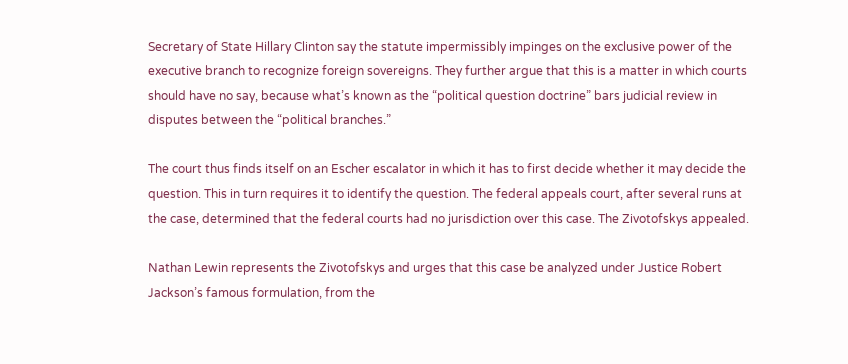Secretary of State Hillary Clinton say the statute impermissibly impinges on the exclusive power of the executive branch to recognize foreign sovereigns. They further argue that this is a matter in which courts should have no say, because what’s known as the “political question doctrine” bars judicial review in disputes between the “political branches.”

The court thus finds itself on an Escher escalator in which it has to first decide whether it may decide the question. This in turn requires it to identify the question. The federal appeals court, after several runs at the case, determined that the federal courts had no jurisdiction over this case. The Zivotofskys appealed.

Nathan Lewin represents the Zivotofskys and urges that this case be analyzed under Justice Robert Jackson’s famous formulation, from the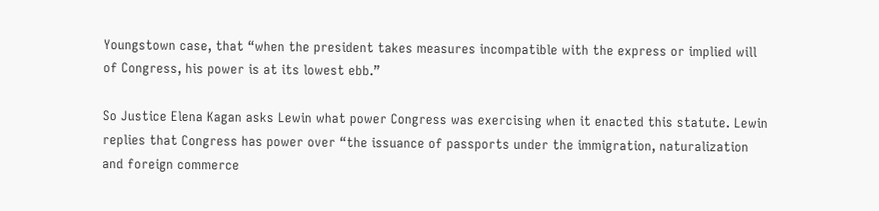Youngstown case, that “when the president takes measures incompatible with the express or implied will of Congress, his power is at its lowest ebb.”

So Justice Elena Kagan asks Lewin what power Congress was exercising when it enacted this statute. Lewin replies that Congress has power over “the issuance of passports under the immigration, naturalization and foreign commerce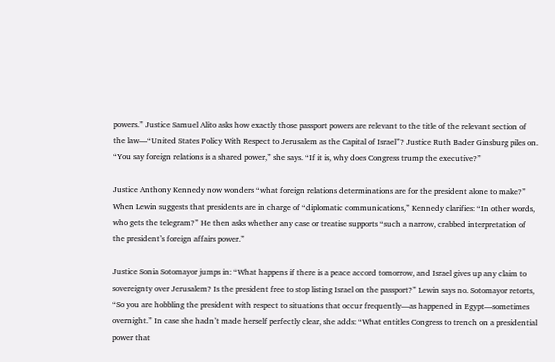powers.” Justice Samuel Alito asks how exactly those passport powers are relevant to the title of the relevant section of the law—“United States Policy With Respect to Jerusalem as the Capital of Israel”? Justice Ruth Bader Ginsburg piles on. “You say foreign relations is a shared power,” she says. “If it is, why does Congress trump the executive?”

Justice Anthony Kennedy now wonders “what foreign relations determinations are for the president alone to make?” When Lewin suggests that presidents are in charge of “diplomatic communications,” Kennedy clarifies: “In other words, who gets the telegram?” He then asks whether any case or treatise supports “such a narrow, crabbed interpretation of the president’s foreign affairs power.”

Justice Sonia Sotomayor jumps in: “What happens if there is a peace accord tomorrow, and Israel gives up any claim to sovereignty over Jerusalem? Is the president free to stop listing Israel on the passport?” Lewin says no. Sotomayor retorts, “So you are hobbling the president with respect to situations that occur frequently—as happened in Egypt—sometimes overnight.” In case she hadn’t made herself perfectly clear, she adds: “What entitles Congress to trench on a presidential power that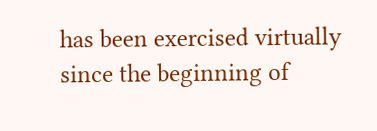has been exercised virtually since the beginning of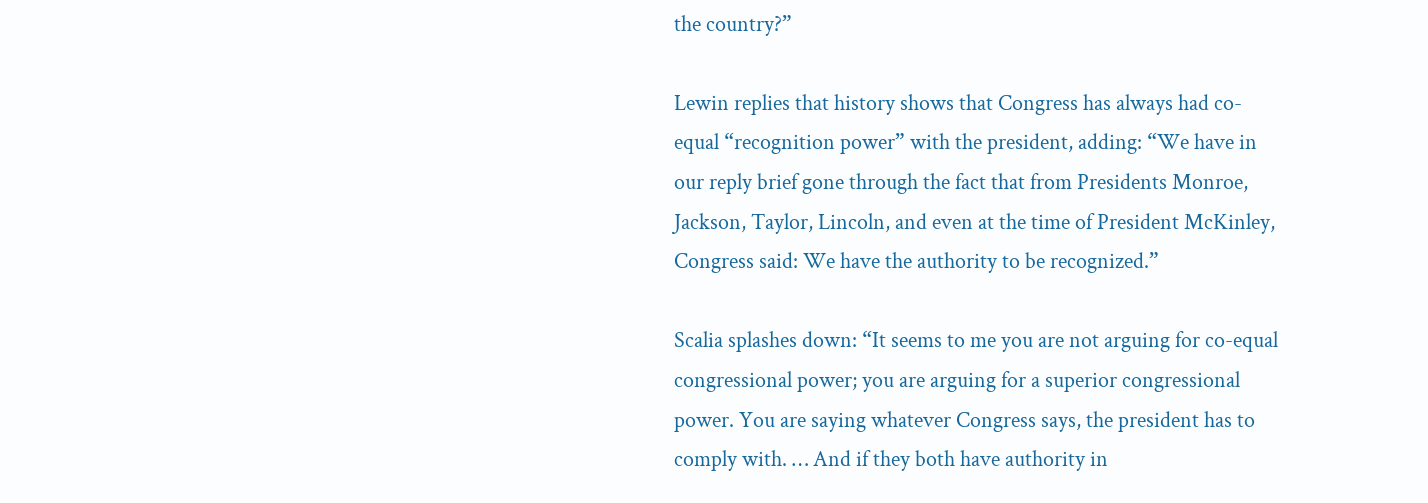the country?”

Lewin replies that history shows that Congress has always had co-equal “recognition power” with the president, adding: “We have in our reply brief gone through the fact that from Presidents Monroe, Jackson, Taylor, Lincoln, and even at the time of President McKinley, Congress said: We have the authority to be recognized.”

Scalia splashes down: “It seems to me you are not arguing for co-equal congressional power; you are arguing for a superior congressional power. You are saying whatever Congress says, the president has to comply with. … And if they both have authority in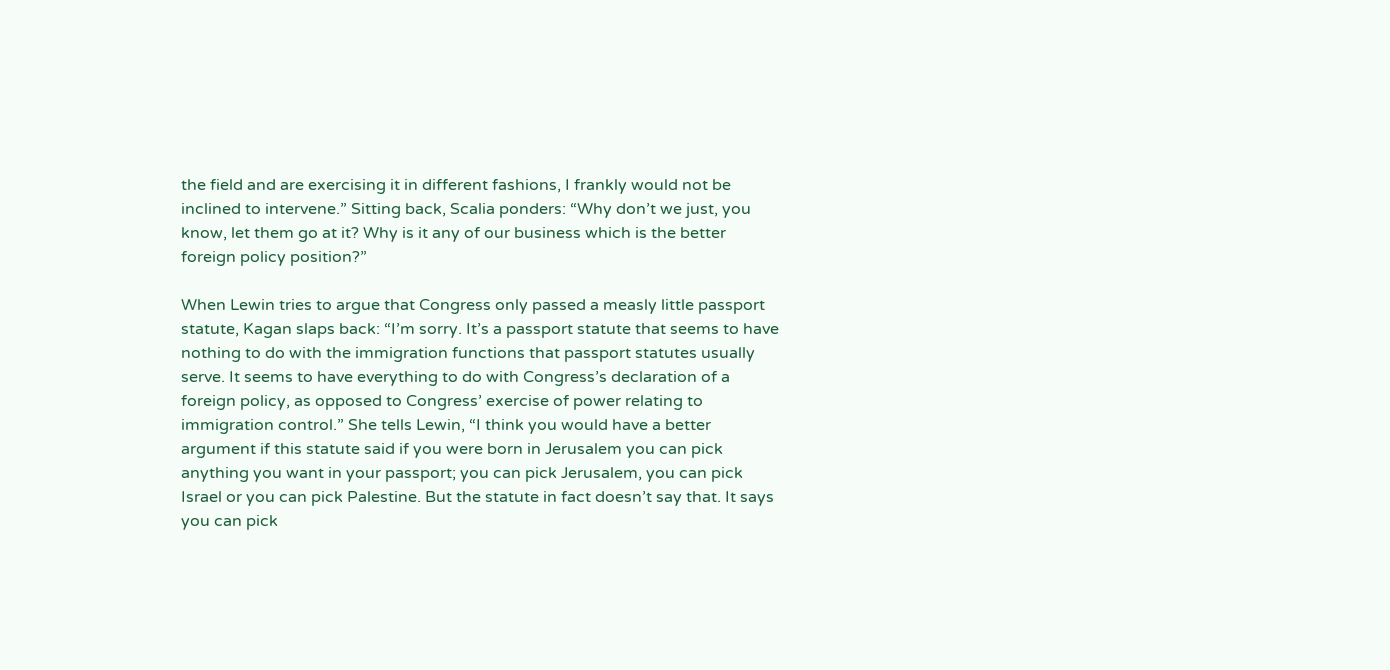the field and are exercising it in different fashions, I frankly would not be inclined to intervene.” Sitting back, Scalia ponders: “Why don’t we just, you know, let them go at it? Why is it any of our business which is the better foreign policy position?”

When Lewin tries to argue that Congress only passed a measly little passport statute, Kagan slaps back: “I’m sorry. It’s a passport statute that seems to have nothing to do with the immigration functions that passport statutes usually serve. It seems to have everything to do with Congress’s declaration of a foreign policy, as opposed to Congress’ exercise of power relating to immigration control.” She tells Lewin, “I think you would have a better argument if this statute said if you were born in Jerusalem you can pick anything you want in your passport; you can pick Jerusalem, you can pick Israel or you can pick Palestine. But the statute in fact doesn’t say that. It says you can pick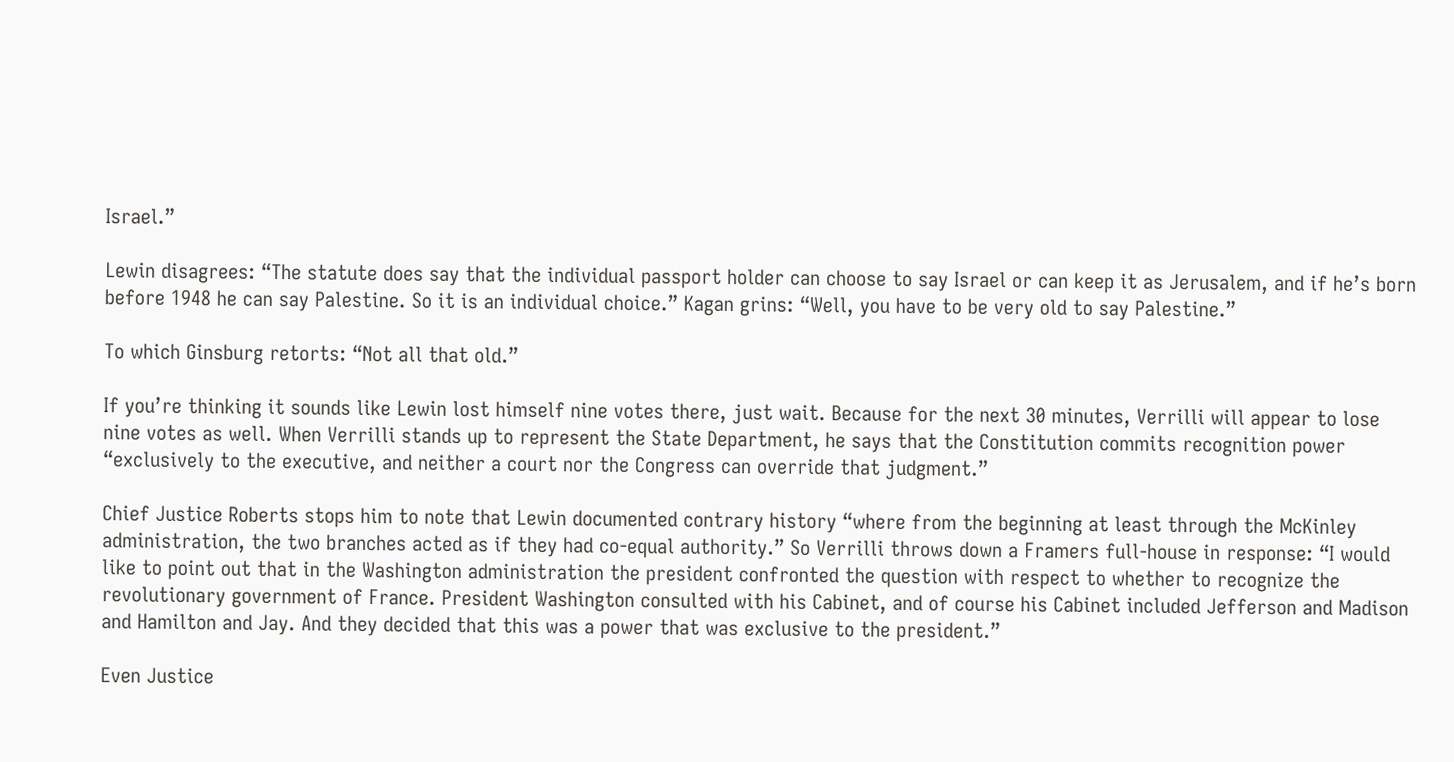Israel.”

Lewin disagrees: “The statute does say that the individual passport holder can choose to say Israel or can keep it as Jerusalem, and if he’s born before 1948 he can say Palestine. So it is an individual choice.” Kagan grins: “Well, you have to be very old to say Palestine.”

To which Ginsburg retorts: “Not all that old.”

If you’re thinking it sounds like Lewin lost himself nine votes there, just wait. Because for the next 30 minutes, Verrilli will appear to lose nine votes as well. When Verrilli stands up to represent the State Department, he says that the Constitution commits recognition power “exclusively to the executive, and neither a court nor the Congress can override that judgment.”

Chief Justice Roberts stops him to note that Lewin documented contrary history “where from the beginning at least through the McKinley administration, the two branches acted as if they had co-equal authority.” So Verrilli throws down a Framers full-house in response: “I would like to point out that in the Washington administration the president confronted the question with respect to whether to recognize the revolutionary government of France. President Washington consulted with his Cabinet, and of course his Cabinet included Jefferson and Madison and Hamilton and Jay. And they decided that this was a power that was exclusive to the president.”

Even Justice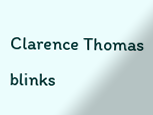Clarence Thomas blinks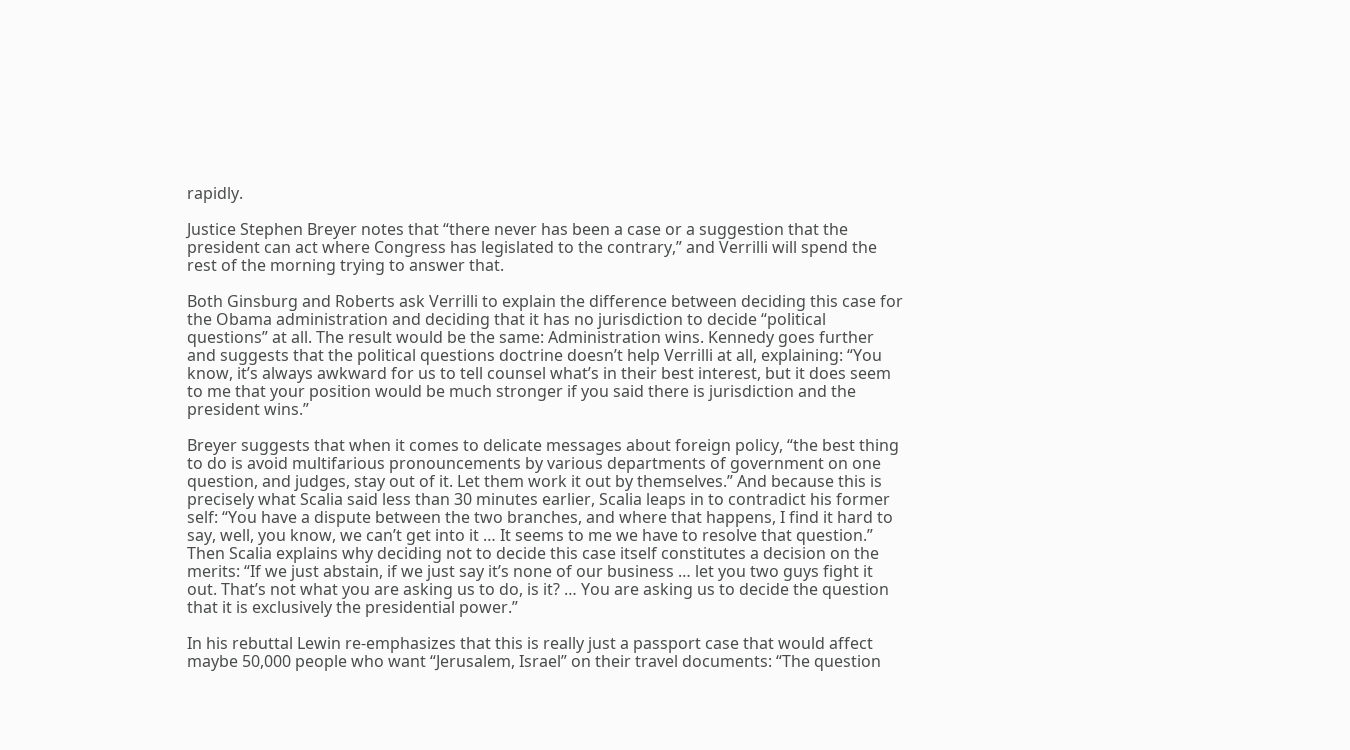rapidly.

Justice Stephen Breyer notes that “there never has been a case or a suggestion that the president can act where Congress has legislated to the contrary,” and Verrilli will spend the rest of the morning trying to answer that.

Both Ginsburg and Roberts ask Verrilli to explain the difference between deciding this case for the Obama administration and deciding that it has no jurisdiction to decide “political questions” at all. The result would be the same: Administration wins. Kennedy goes further and suggests that the political questions doctrine doesn’t help Verrilli at all, explaining: “You know, it’s always awkward for us to tell counsel what’s in their best interest, but it does seem to me that your position would be much stronger if you said there is jurisdiction and the president wins.”

Breyer suggests that when it comes to delicate messages about foreign policy, “the best thing to do is avoid multifarious pronouncements by various departments of government on one question, and judges, stay out of it. Let them work it out by themselves.” And because this is precisely what Scalia said less than 30 minutes earlier, Scalia leaps in to contradict his former self: “You have a dispute between the two branches, and where that happens, I find it hard to say, well, you know, we can’t get into it … It seems to me we have to resolve that question.” Then Scalia explains why deciding not to decide this case itself constitutes a decision on the merits: “If we just abstain, if we just say it’s none of our business … let you two guys fight it out. That’s not what you are asking us to do, is it? … You are asking us to decide the question that it is exclusively the presidential power.”

In his rebuttal Lewin re-emphasizes that this is really just a passport case that would affect maybe 50,000 people who want “Jerusalem, Israel” on their travel documents: “The question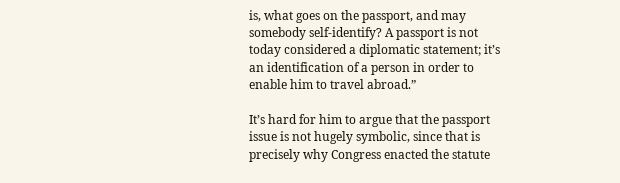is, what goes on the passport, and may somebody self-identify? A passport is not today considered a diplomatic statement; it’s an identification of a person in order to enable him to travel abroad.”

It’s hard for him to argue that the passport issue is not hugely symbolic, since that is precisely why Congress enacted the statute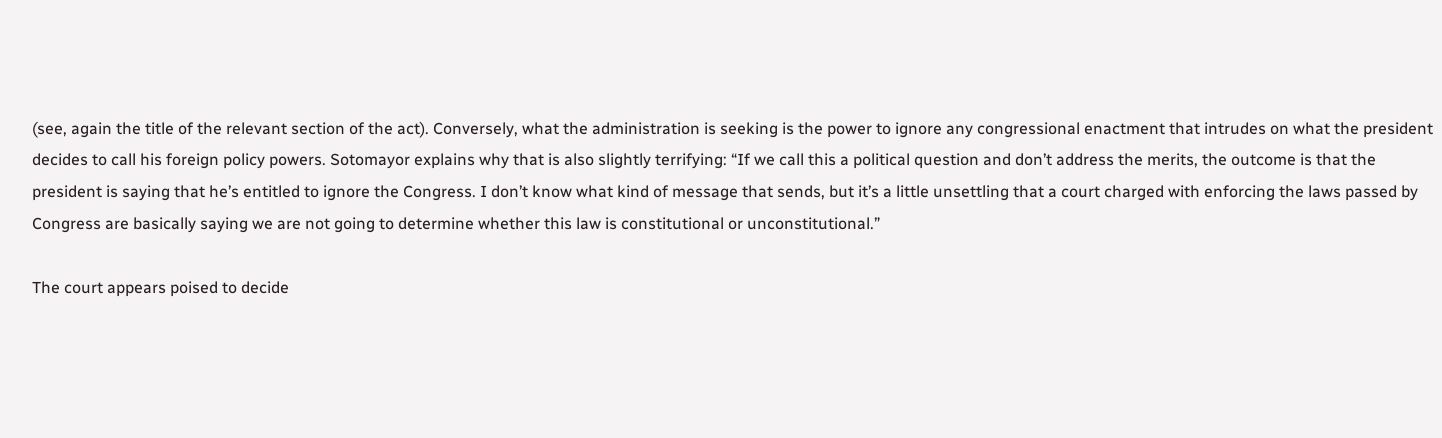(see, again the title of the relevant section of the act). Conversely, what the administration is seeking is the power to ignore any congressional enactment that intrudes on what the president decides to call his foreign policy powers. Sotomayor explains why that is also slightly terrifying: “If we call this a political question and don’t address the merits, the outcome is that the president is saying that he’s entitled to ignore the Congress. I don’t know what kind of message that sends, but it’s a little unsettling that a court charged with enforcing the laws passed by Congress are basically saying we are not going to determine whether this law is constitutional or unconstitutional.”

The court appears poised to decide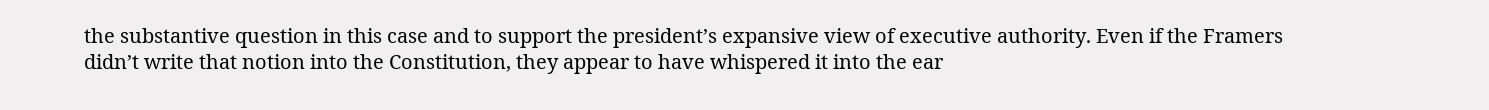the substantive question in this case and to support the president’s expansive view of executive authority. Even if the Framers didn’t write that notion into the Constitution, they appear to have whispered it into the ear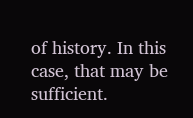of history. In this case, that may be sufficient.